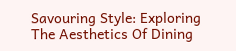Savouring Style: Exploring The Aesthetics Of Dining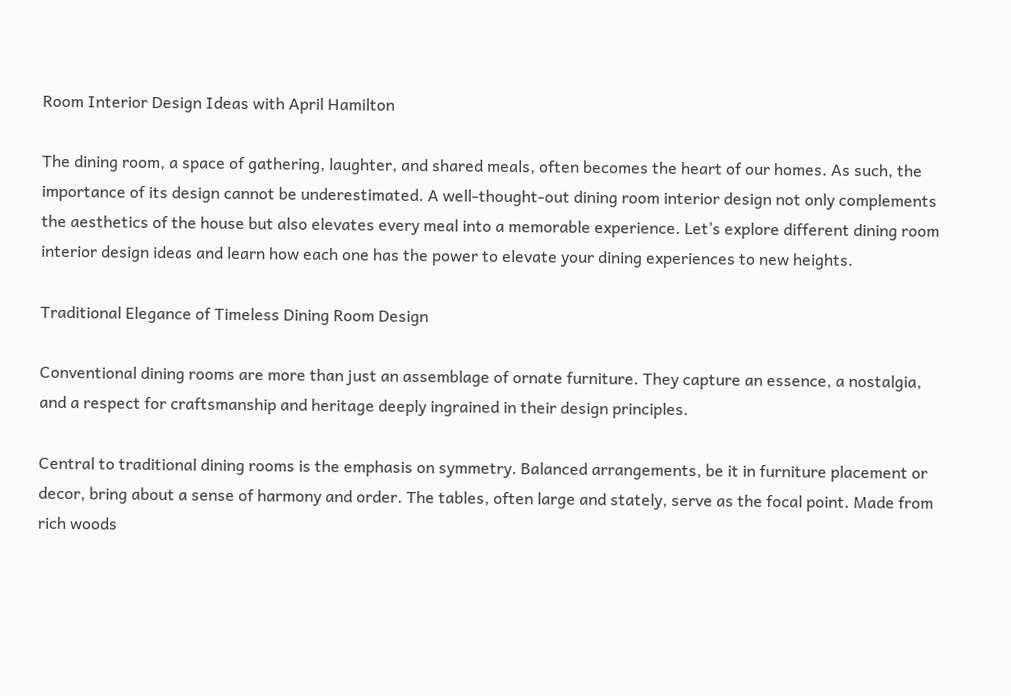Room Interior Design Ideas with April Hamilton

The dining room, a space of gathering, laughter, and shared meals, often becomes the heart of our homes. As such, the importance of its design cannot be underestimated. A well-thought-out dining room interior design not only complements the aesthetics of the house but also elevates every meal into a memorable experience. Let’s explore different dining room interior design ideas and learn how each one has the power to elevate your dining experiences to new heights.

Traditional Elegance of Timeless Dining Room Design

Conventional dining rooms are more than just an assemblage of ornate furniture. They capture an essence, a nostalgia, and a respect for craftsmanship and heritage deeply ingrained in their design principles.

Central to traditional dining rooms is the emphasis on symmetry. Balanced arrangements, be it in furniture placement or decor, bring about a sense of harmony and order. The tables, often large and stately, serve as the focal point. Made from rich woods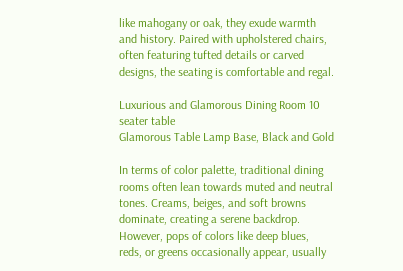like mahogany or oak, they exude warmth and history. Paired with upholstered chairs, often featuring tufted details or carved designs, the seating is comfortable and regal.

Luxurious and Glamorous Dining Room 10 seater table
Glamorous Table Lamp Base, Black and Gold

In terms of color palette, traditional dining rooms often lean towards muted and neutral tones. Creams, beiges, and soft browns dominate, creating a serene backdrop. However, pops of colors like deep blues, reds, or greens occasionally appear, usually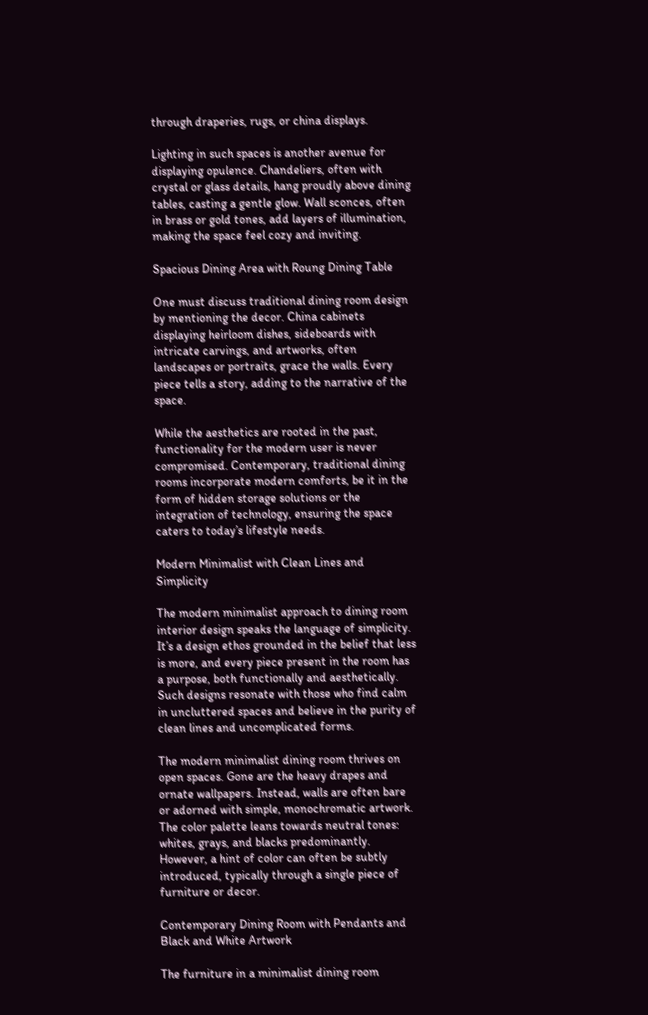through draperies, rugs, or china displays.

Lighting in such spaces is another avenue for displaying opulence. Chandeliers, often with crystal or glass details, hang proudly above dining tables, casting a gentle glow. Wall sconces, often in brass or gold tones, add layers of illumination, making the space feel cozy and inviting.

Spacious Dining Area with Roung Dining Table

One must discuss traditional dining room design by mentioning the decor. China cabinets displaying heirloom dishes, sideboards with intricate carvings, and artworks, often landscapes or portraits, grace the walls. Every piece tells a story, adding to the narrative of the space.

While the aesthetics are rooted in the past, functionality for the modern user is never compromised. Contemporary, traditional dining rooms incorporate modern comforts, be it in the form of hidden storage solutions or the integration of technology, ensuring the space caters to today’s lifestyle needs.

Modern Minimalist with Clean Lines and Simplicity

The modern minimalist approach to dining room interior design speaks the language of simplicity. It’s a design ethos grounded in the belief that less is more, and every piece present in the room has a purpose, both functionally and aesthetically. Such designs resonate with those who find calm in uncluttered spaces and believe in the purity of clean lines and uncomplicated forms.

The modern minimalist dining room thrives on open spaces. Gone are the heavy drapes and ornate wallpapers. Instead, walls are often bare or adorned with simple, monochromatic artwork. The color palette leans towards neutral tones: whites, grays, and blacks predominantly. However, a hint of color can often be subtly introduced, typically through a single piece of furniture or decor.

Contemporary Dining Room with Pendants and Black and White Artwork

The furniture in a minimalist dining room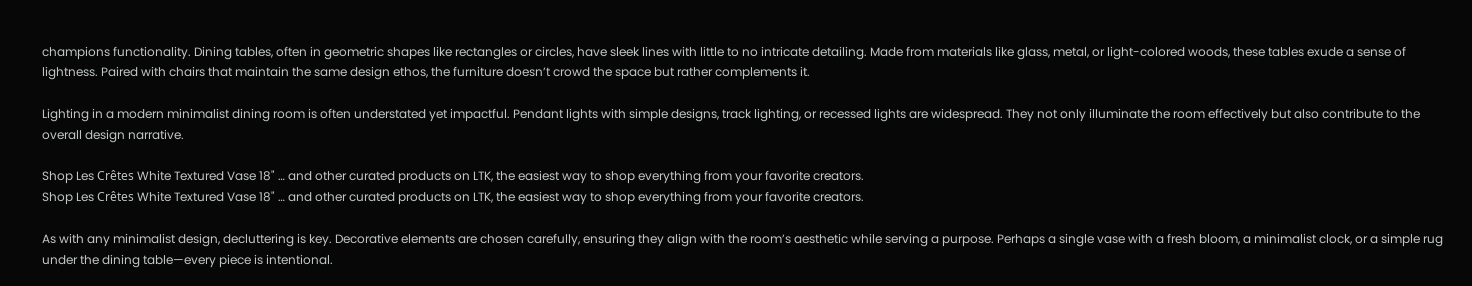champions functionality. Dining tables, often in geometric shapes like rectangles or circles, have sleek lines with little to no intricate detailing. Made from materials like glass, metal, or light-colored woods, these tables exude a sense of lightness. Paired with chairs that maintain the same design ethos, the furniture doesn’t crowd the space but rather complements it.

Lighting in a modern minimalist dining room is often understated yet impactful. Pendant lights with simple designs, track lighting, or recessed lights are widespread. They not only illuminate the room effectively but also contribute to the overall design narrative.

Shop Les Crêtes White Textured Vase 18" … and other curated products on LTK, the easiest way to shop everything from your favorite creators.
Shop Les Crêtes White Textured Vase 18" … and other curated products on LTK, the easiest way to shop everything from your favorite creators.

As with any minimalist design, decluttering is key. Decorative elements are chosen carefully, ensuring they align with the room’s aesthetic while serving a purpose. Perhaps a single vase with a fresh bloom, a minimalist clock, or a simple rug under the dining table—every piece is intentional.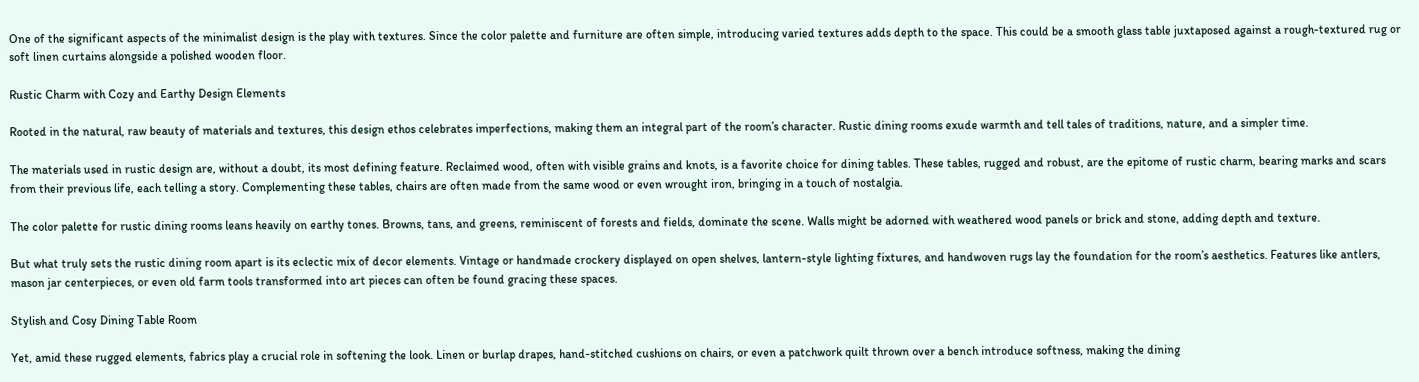One of the significant aspects of the minimalist design is the play with textures. Since the color palette and furniture are often simple, introducing varied textures adds depth to the space. This could be a smooth glass table juxtaposed against a rough-textured rug or soft linen curtains alongside a polished wooden floor.

Rustic Charm with Cozy and Earthy Design Elements

Rooted in the natural, raw beauty of materials and textures, this design ethos celebrates imperfections, making them an integral part of the room’s character. Rustic dining rooms exude warmth and tell tales of traditions, nature, and a simpler time.

The materials used in rustic design are, without a doubt, its most defining feature. Reclaimed wood, often with visible grains and knots, is a favorite choice for dining tables. These tables, rugged and robust, are the epitome of rustic charm, bearing marks and scars from their previous life, each telling a story. Complementing these tables, chairs are often made from the same wood or even wrought iron, bringing in a touch of nostalgia.

The color palette for rustic dining rooms leans heavily on earthy tones. Browns, tans, and greens, reminiscent of forests and fields, dominate the scene. Walls might be adorned with weathered wood panels or brick and stone, adding depth and texture.

But what truly sets the rustic dining room apart is its eclectic mix of decor elements. Vintage or handmade crockery displayed on open shelves, lantern-style lighting fixtures, and handwoven rugs lay the foundation for the room’s aesthetics. Features like antlers, mason jar centerpieces, or even old farm tools transformed into art pieces can often be found gracing these spaces.

Stylish and Cosy Dining Table Room

Yet, amid these rugged elements, fabrics play a crucial role in softening the look. Linen or burlap drapes, hand-stitched cushions on chairs, or even a patchwork quilt thrown over a bench introduce softness, making the dining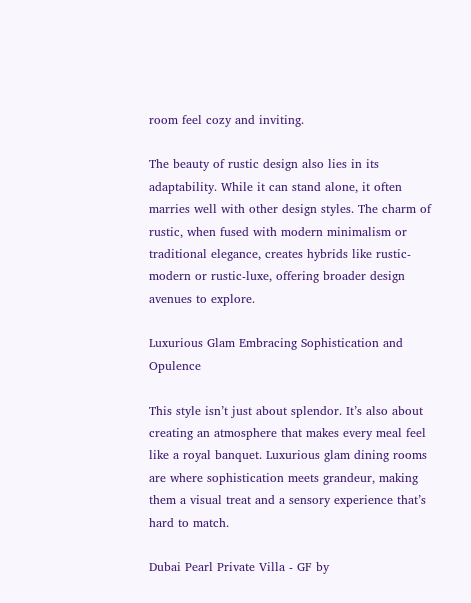room feel cozy and inviting.

The beauty of rustic design also lies in its adaptability. While it can stand alone, it often marries well with other design styles. The charm of rustic, when fused with modern minimalism or traditional elegance, creates hybrids like rustic-modern or rustic-luxe, offering broader design avenues to explore.

Luxurious Glam Embracing Sophistication and Opulence

This style isn’t just about splendor. It’s also about creating an atmosphere that makes every meal feel like a royal banquet. Luxurious glam dining rooms are where sophistication meets grandeur, making them a visual treat and a sensory experience that’s hard to match.

Dubai Pearl Private Villa - GF by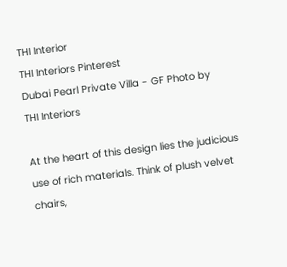THI Interior
THI Interiors Pinterest
Dubai Pearl Private Villa - GF Photo by
THI Interiors

At the heart of this design lies the judicious use of rich materials. Think of plush velvet chairs,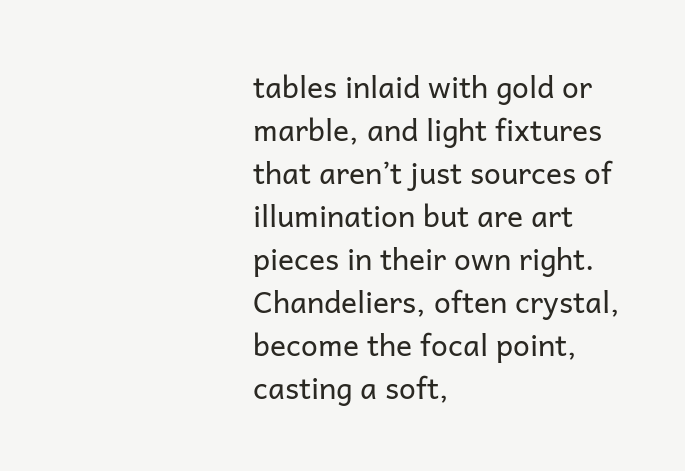tables inlaid with gold or marble, and light fixtures that aren’t just sources of illumination but are art pieces in their own right. Chandeliers, often crystal, become the focal point, casting a soft,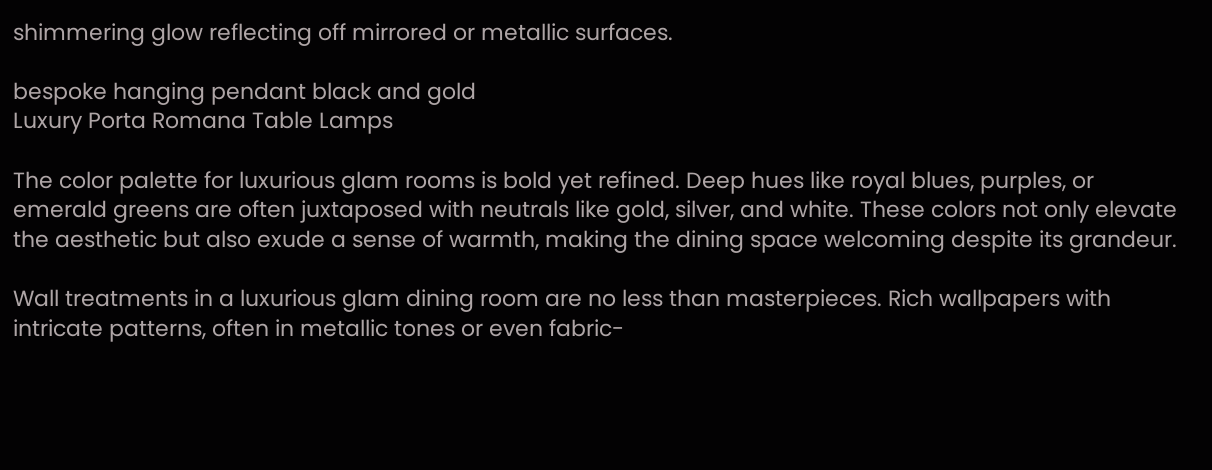shimmering glow reflecting off mirrored or metallic surfaces.

bespoke hanging pendant black and gold
Luxury Porta Romana Table Lamps

The color palette for luxurious glam rooms is bold yet refined. Deep hues like royal blues, purples, or emerald greens are often juxtaposed with neutrals like gold, silver, and white. These colors not only elevate the aesthetic but also exude a sense of warmth, making the dining space welcoming despite its grandeur.

Wall treatments in a luxurious glam dining room are no less than masterpieces. Rich wallpapers with intricate patterns, often in metallic tones or even fabric-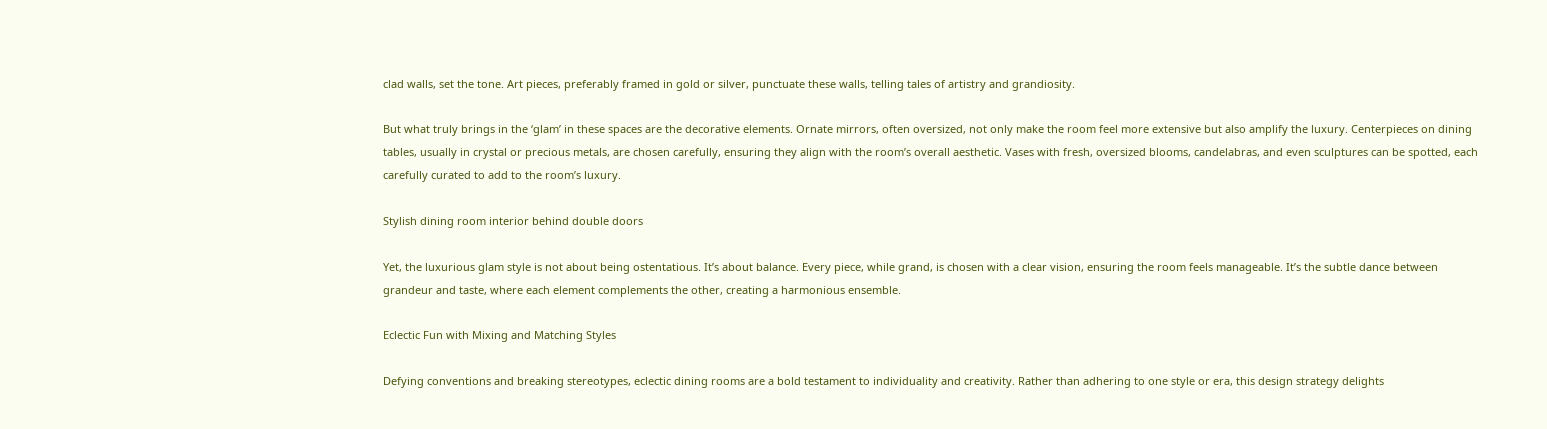clad walls, set the tone. Art pieces, preferably framed in gold or silver, punctuate these walls, telling tales of artistry and grandiosity.

But what truly brings in the ‘glam’ in these spaces are the decorative elements. Ornate mirrors, often oversized, not only make the room feel more extensive but also amplify the luxury. Centerpieces on dining tables, usually in crystal or precious metals, are chosen carefully, ensuring they align with the room’s overall aesthetic. Vases with fresh, oversized blooms, candelabras, and even sculptures can be spotted, each carefully curated to add to the room’s luxury.

Stylish dining room interior behind double doors

Yet, the luxurious glam style is not about being ostentatious. It’s about balance. Every piece, while grand, is chosen with a clear vision, ensuring the room feels manageable. It’s the subtle dance between grandeur and taste, where each element complements the other, creating a harmonious ensemble.

Eclectic Fun with Mixing and Matching Styles

Defying conventions and breaking stereotypes, eclectic dining rooms are a bold testament to individuality and creativity. Rather than adhering to one style or era, this design strategy delights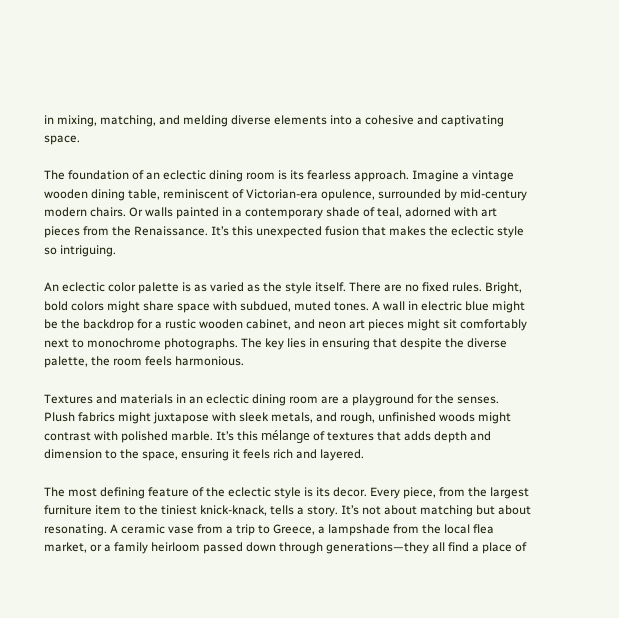in mixing, matching, and melding diverse elements into a cohesive and captivating space.

The foundation of an eclectic dining room is its fearless approach. Imagine a vintage wooden dining table, reminiscent of Victorian-era opulence, surrounded by mid-century modern chairs. Or walls painted in a contemporary shade of teal, adorned with art pieces from the Renaissance. It’s this unexpected fusion that makes the eclectic style so intriguing.

An eclectic color palette is as varied as the style itself. There are no fixed rules. Bright, bold colors might share space with subdued, muted tones. A wall in electric blue might be the backdrop for a rustic wooden cabinet, and neon art pieces might sit comfortably next to monochrome photographs. The key lies in ensuring that despite the diverse palette, the room feels harmonious.

Textures and materials in an eclectic dining room are a playground for the senses. Plush fabrics might juxtapose with sleek metals, and rough, unfinished woods might contrast with polished marble. It’s this mélange of textures that adds depth and dimension to the space, ensuring it feels rich and layered.

The most defining feature of the eclectic style is its decor. Every piece, from the largest furniture item to the tiniest knick-knack, tells a story. It’s not about matching but about resonating. A ceramic vase from a trip to Greece, a lampshade from the local flea market, or a family heirloom passed down through generations—they all find a place of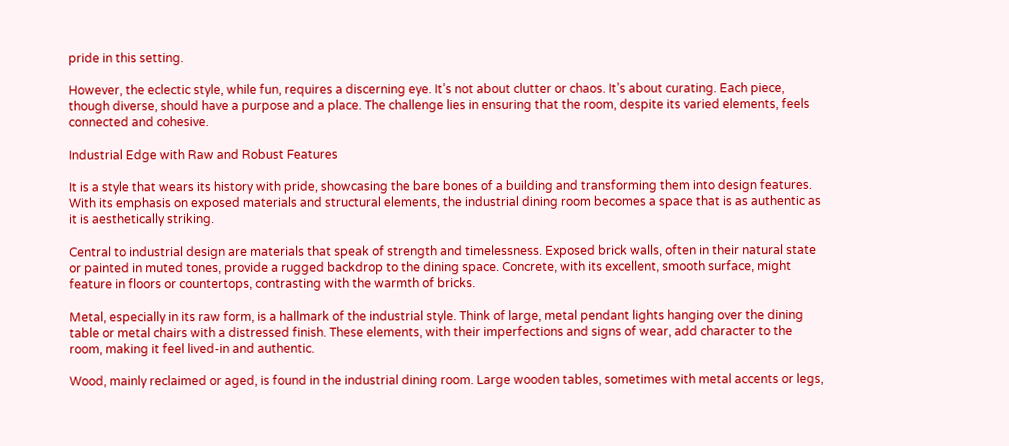pride in this setting.

However, the eclectic style, while fun, requires a discerning eye. It’s not about clutter or chaos. It’s about curating. Each piece, though diverse, should have a purpose and a place. The challenge lies in ensuring that the room, despite its varied elements, feels connected and cohesive.

Industrial Edge with Raw and Robust Features

It is a style that wears its history with pride, showcasing the bare bones of a building and transforming them into design features. With its emphasis on exposed materials and structural elements, the industrial dining room becomes a space that is as authentic as it is aesthetically striking.

Central to industrial design are materials that speak of strength and timelessness. Exposed brick walls, often in their natural state or painted in muted tones, provide a rugged backdrop to the dining space. Concrete, with its excellent, smooth surface, might feature in floors or countertops, contrasting with the warmth of bricks.

Metal, especially in its raw form, is a hallmark of the industrial style. Think of large, metal pendant lights hanging over the dining table or metal chairs with a distressed finish. These elements, with their imperfections and signs of wear, add character to the room, making it feel lived-in and authentic.

Wood, mainly reclaimed or aged, is found in the industrial dining room. Large wooden tables, sometimes with metal accents or legs,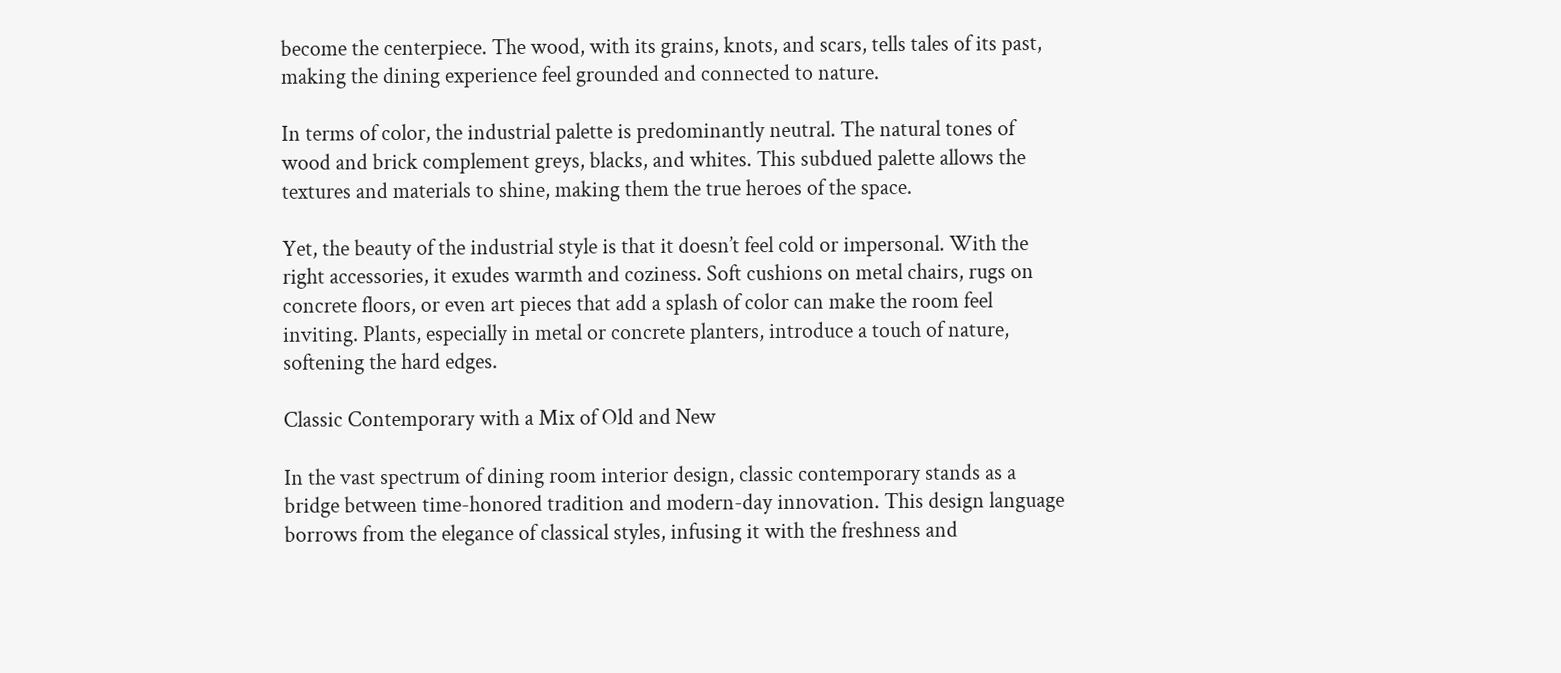become the centerpiece. The wood, with its grains, knots, and scars, tells tales of its past, making the dining experience feel grounded and connected to nature.

In terms of color, the industrial palette is predominantly neutral. The natural tones of wood and brick complement greys, blacks, and whites. This subdued palette allows the textures and materials to shine, making them the true heroes of the space.

Yet, the beauty of the industrial style is that it doesn’t feel cold or impersonal. With the right accessories, it exudes warmth and coziness. Soft cushions on metal chairs, rugs on concrete floors, or even art pieces that add a splash of color can make the room feel inviting. Plants, especially in metal or concrete planters, introduce a touch of nature, softening the hard edges.

Classic Contemporary with a Mix of Old and New

In the vast spectrum of dining room interior design, classic contemporary stands as a bridge between time-honored tradition and modern-day innovation. This design language borrows from the elegance of classical styles, infusing it with the freshness and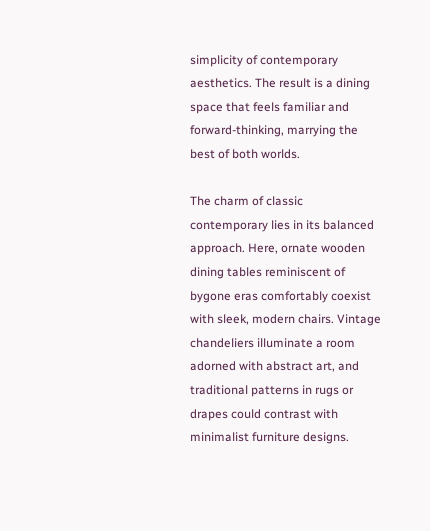simplicity of contemporary aesthetics. The result is a dining space that feels familiar and forward-thinking, marrying the best of both worlds.

The charm of classic contemporary lies in its balanced approach. Here, ornate wooden dining tables reminiscent of bygone eras comfortably coexist with sleek, modern chairs. Vintage chandeliers illuminate a room adorned with abstract art, and traditional patterns in rugs or drapes could contrast with minimalist furniture designs.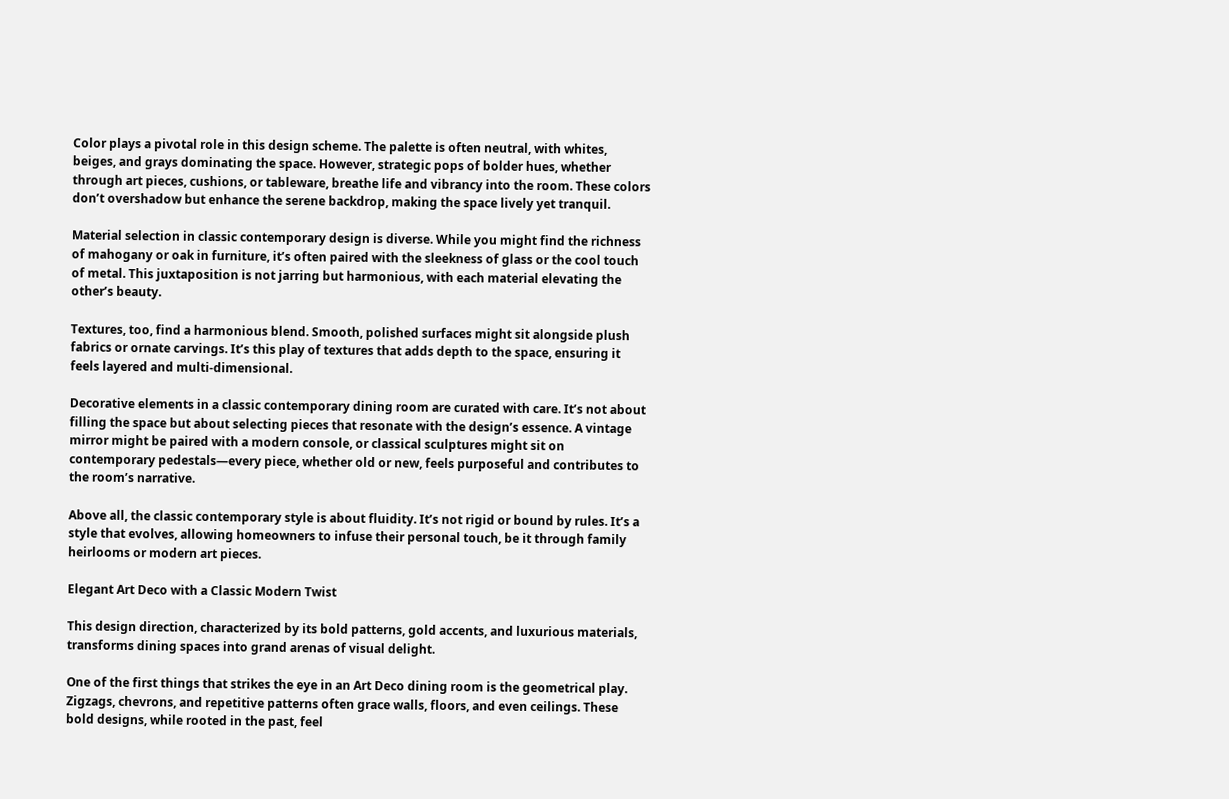Color plays a pivotal role in this design scheme. The palette is often neutral, with whites, beiges, and grays dominating the space. However, strategic pops of bolder hues, whether through art pieces, cushions, or tableware, breathe life and vibrancy into the room. These colors don’t overshadow but enhance the serene backdrop, making the space lively yet tranquil.

Material selection in classic contemporary design is diverse. While you might find the richness of mahogany or oak in furniture, it’s often paired with the sleekness of glass or the cool touch of metal. This juxtaposition is not jarring but harmonious, with each material elevating the other’s beauty.

Textures, too, find a harmonious blend. Smooth, polished surfaces might sit alongside plush fabrics or ornate carvings. It’s this play of textures that adds depth to the space, ensuring it feels layered and multi-dimensional.

Decorative elements in a classic contemporary dining room are curated with care. It’s not about filling the space but about selecting pieces that resonate with the design’s essence. A vintage mirror might be paired with a modern console, or classical sculptures might sit on contemporary pedestals—every piece, whether old or new, feels purposeful and contributes to the room’s narrative.

Above all, the classic contemporary style is about fluidity. It’s not rigid or bound by rules. It’s a style that evolves, allowing homeowners to infuse their personal touch, be it through family heirlooms or modern art pieces.

Elegant Art Deco with a Classic Modern Twist

This design direction, characterized by its bold patterns, gold accents, and luxurious materials, transforms dining spaces into grand arenas of visual delight.

One of the first things that strikes the eye in an Art Deco dining room is the geometrical play. Zigzags, chevrons, and repetitive patterns often grace walls, floors, and even ceilings. These bold designs, while rooted in the past, feel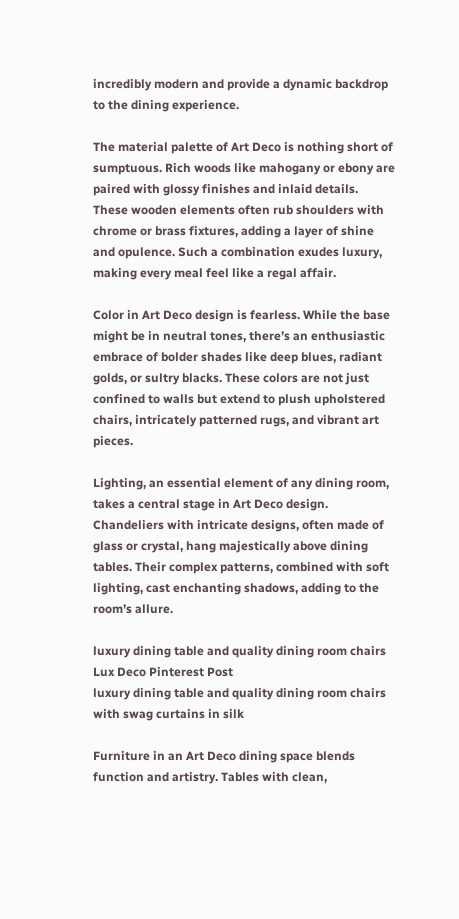incredibly modern and provide a dynamic backdrop to the dining experience.

The material palette of Art Deco is nothing short of sumptuous. Rich woods like mahogany or ebony are paired with glossy finishes and inlaid details. These wooden elements often rub shoulders with chrome or brass fixtures, adding a layer of shine and opulence. Such a combination exudes luxury, making every meal feel like a regal affair.

Color in Art Deco design is fearless. While the base might be in neutral tones, there’s an enthusiastic embrace of bolder shades like deep blues, radiant golds, or sultry blacks. These colors are not just confined to walls but extend to plush upholstered chairs, intricately patterned rugs, and vibrant art pieces.

Lighting, an essential element of any dining room, takes a central stage in Art Deco design. Chandeliers with intricate designs, often made of glass or crystal, hang majestically above dining tables. Their complex patterns, combined with soft lighting, cast enchanting shadows, adding to the room’s allure.

luxury dining table and quality dining room chairs
Lux Deco Pinterest Post
luxury dining table and quality dining room chairs with swag curtains in silk

Furniture in an Art Deco dining space blends function and artistry. Tables with clean,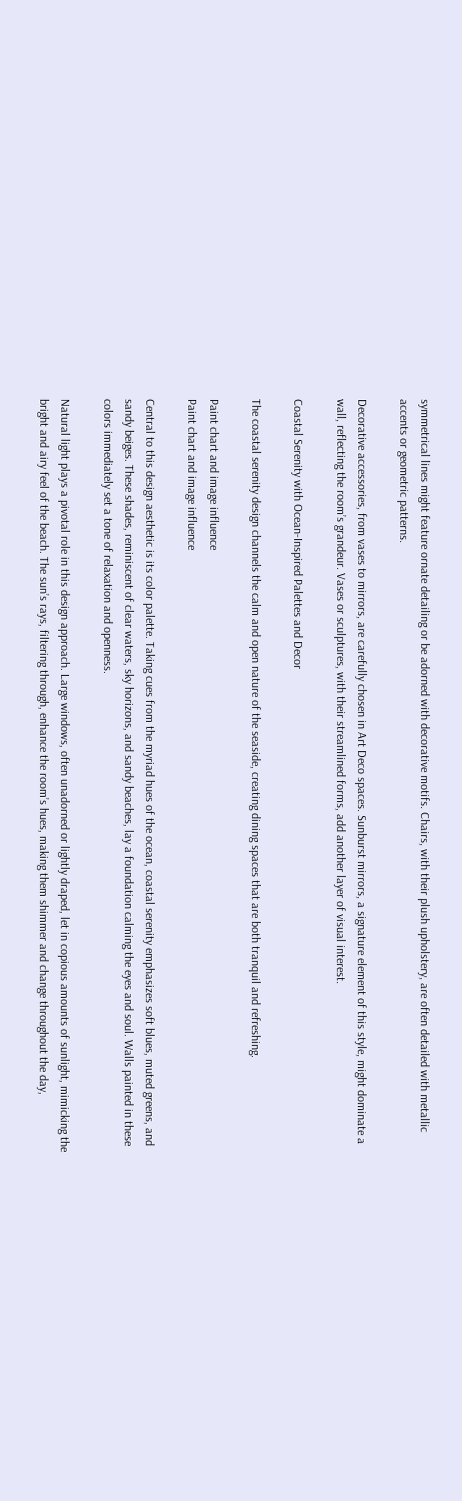symmetrical lines might feature ornate detailing or be adorned with decorative motifs. Chairs, with their plush upholstery, are often detailed with metallic accents or geometric patterns.

Decorative accessories, from vases to mirrors, are carefully chosen in Art Deco spaces. Sunburst mirrors, a signature element of this style, might dominate a wall, reflecting the room’s grandeur. Vases or sculptures, with their streamlined forms, add another layer of visual interest.

Coastal Serenity with Ocean-Inspired Palettes and Decor

The coastal serenity design channels the calm and open nature of the seaside, creating dining spaces that are both tranquil and refreshing.

Paint chart and image influence
Paint chart and image influence

Central to this design aesthetic is its color palette. Taking cues from the myriad hues of the ocean, coastal serenity emphasizes soft blues, muted greens, and sandy beiges. These shades, reminiscent of clear waters, sky horizons, and sandy beaches, lay a foundation calming the eyes and soul. Walls painted in these colors immediately set a tone of relaxation and openness.

Natural light plays a pivotal role in this design approach. Large windows, often unadorned or lightly draped, let in copious amounts of sunlight, mimicking the bright and airy feel of the beach. The sun’s rays, filtering through, enhance the room’s hues, making them shimmer and change throughout the day,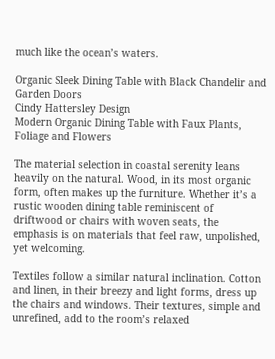much like the ocean’s waters.

Organic Sleek Dining Table with Black Chandelir and Garden Doors
Cindy Hattersley Design
Modern Organic Dining Table with Faux Plants, Foliage and Flowers

The material selection in coastal serenity leans heavily on the natural. Wood, in its most organic form, often makes up the furniture. Whether it’s a rustic wooden dining table reminiscent of driftwood or chairs with woven seats, the emphasis is on materials that feel raw, unpolished, yet welcoming.

Textiles follow a similar natural inclination. Cotton and linen, in their breezy and light forms, dress up the chairs and windows. Their textures, simple and unrefined, add to the room’s relaxed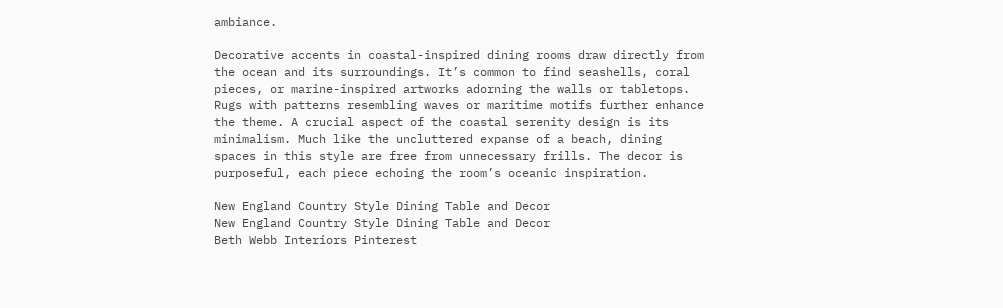ambiance.

Decorative accents in coastal-inspired dining rooms draw directly from the ocean and its surroundings. It’s common to find seashells, coral pieces, or marine-inspired artworks adorning the walls or tabletops. Rugs with patterns resembling waves or maritime motifs further enhance the theme. A crucial aspect of the coastal serenity design is its minimalism. Much like the uncluttered expanse of a beach, dining spaces in this style are free from unnecessary frills. The decor is purposeful, each piece echoing the room’s oceanic inspiration.

New England Country Style Dining Table and Decor
New England Country Style Dining Table and Decor
Beth Webb Interiors Pinterest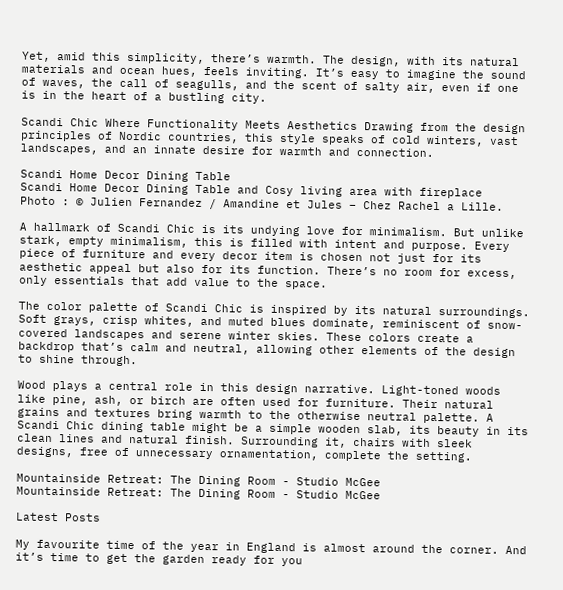Yet, amid this simplicity, there’s warmth. The design, with its natural materials and ocean hues, feels inviting. It’s easy to imagine the sound of waves, the call of seagulls, and the scent of salty air, even if one is in the heart of a bustling city.

Scandi Chic Where Functionality Meets Aesthetics Drawing from the design principles of Nordic countries, this style speaks of cold winters, vast landscapes, and an innate desire for warmth and connection.

Scandi Home Decor Dining Table
Scandi Home Decor Dining Table and Cosy living area with fireplace
Photo : © Julien Fernandez / Amandine et Jules – Chez Rachel a Lille.

A hallmark of Scandi Chic is its undying love for minimalism. But unlike stark, empty minimalism, this is filled with intent and purpose. Every piece of furniture and every decor item is chosen not just for its aesthetic appeal but also for its function. There’s no room for excess, only essentials that add value to the space.

The color palette of Scandi Chic is inspired by its natural surroundings. Soft grays, crisp whites, and muted blues dominate, reminiscent of snow-covered landscapes and serene winter skies. These colors create a backdrop that’s calm and neutral, allowing other elements of the design to shine through.

Wood plays a central role in this design narrative. Light-toned woods like pine, ash, or birch are often used for furniture. Their natural grains and textures bring warmth to the otherwise neutral palette. A Scandi Chic dining table might be a simple wooden slab, its beauty in its clean lines and natural finish. Surrounding it, chairs with sleek designs, free of unnecessary ornamentation, complete the setting.

Mountainside Retreat: The Dining Room - Studio McGee
Mountainside Retreat: The Dining Room - Studio McGee

Latest Posts

My favourite time of the year in England is almost around the corner. And it’s time to get the garden ready for you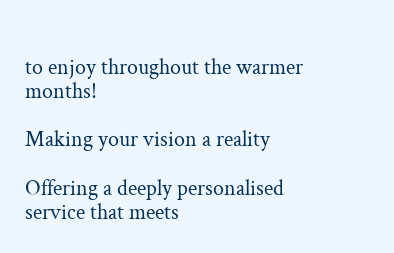to enjoy throughout the warmer months!

Making your vision a reality

Offering a deeply personalised service that meets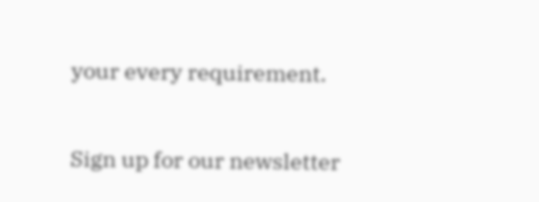your every requirement.

Sign up for our newsletter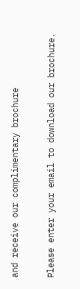and receive our complimentary brochure

Please enter your email to download our brochure.